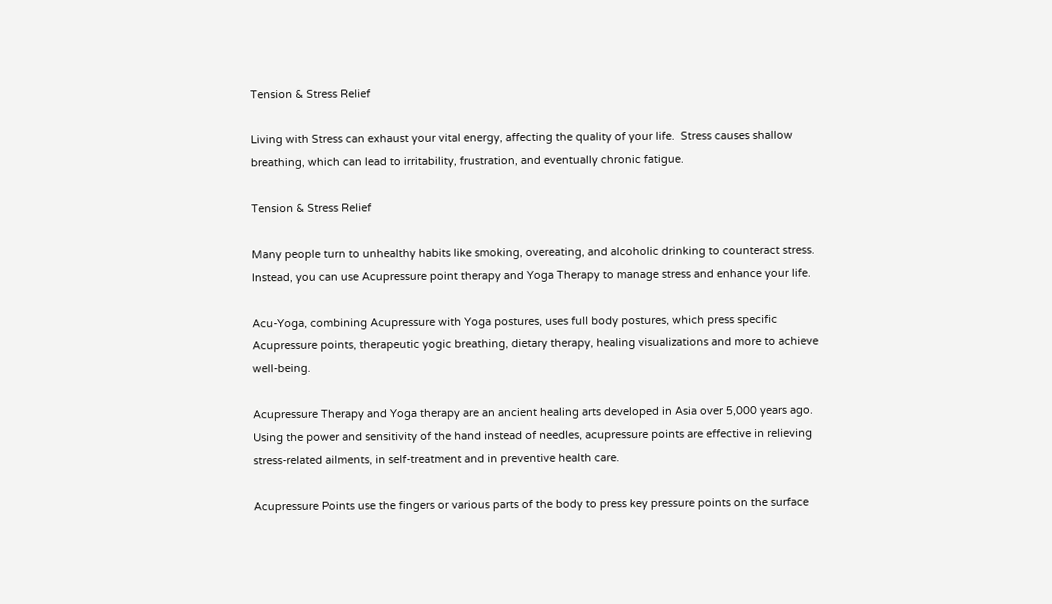Tension & Stress Relief

Living with Stress can exhaust your vital energy, affecting the quality of your life.  Stress causes shallow breathing, which can lead to irritability, frustration, and eventually chronic fatigue.

Tension & Stress Relief

Many people turn to unhealthy habits like smoking, overeating, and alcoholic drinking to counteract stress.  Instead, you can use Acupressure point therapy and Yoga Therapy to manage stress and enhance your life.

Acu-Yoga, combining Acupressure with Yoga postures, uses full body postures, which press specific Acupressure points, therapeutic yogic breathing, dietary therapy, healing visualizations and more to achieve well-being.

Acupressure Therapy and Yoga therapy are an ancient healing arts developed in Asia over 5,000 years ago. Using the power and sensitivity of the hand instead of needles, acupressure points are effective in relieving stress-related ailments, in self-treatment and in preventive health care.

Acupressure Points use the fingers or various parts of the body to press key pressure points on the surface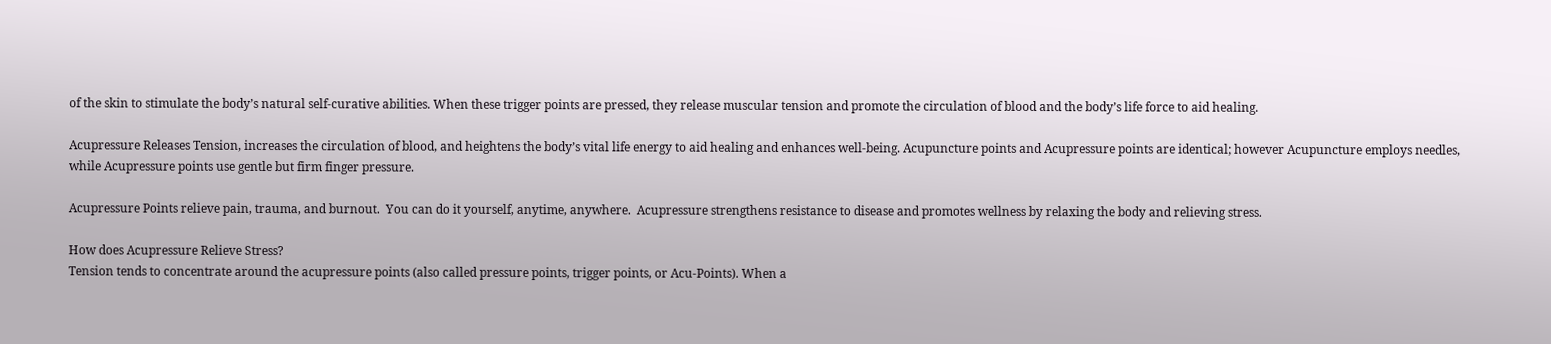of the skin to stimulate the body’s natural self-curative abilities. When these trigger points are pressed, they release muscular tension and promote the circulation of blood and the body’s life force to aid healing.

Acupressure Releases Tension, increases the circulation of blood, and heightens the body’s vital life energy to aid healing and enhances well-being. Acupuncture points and Acupressure points are identical; however Acupuncture employs needles, while Acupressure points use gentle but firm finger pressure.

Acupressure Points relieve pain, trauma, and burnout.  You can do it yourself, anytime, anywhere.  Acupressure strengthens resistance to disease and promotes wellness by relaxing the body and relieving stress.

How does Acupressure Relieve Stress?
Tension tends to concentrate around the acupressure points (also called pressure points, trigger points, or Acu-Points). When a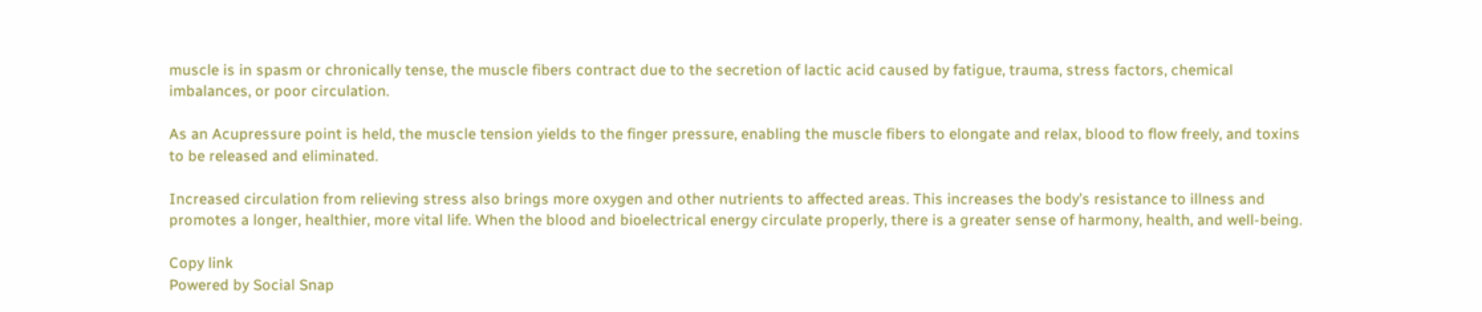muscle is in spasm or chronically tense, the muscle fibers contract due to the secretion of lactic acid caused by fatigue, trauma, stress factors, chemical imbalances, or poor circulation.

As an Acupressure point is held, the muscle tension yields to the finger pressure, enabling the muscle fibers to elongate and relax, blood to flow freely, and toxins to be released and eliminated.

Increased circulation from relieving stress also brings more oxygen and other nutrients to affected areas. This increases the body’s resistance to illness and promotes a longer, healthier, more vital life. When the blood and bioelectrical energy circulate properly, there is a greater sense of harmony, health, and well-being.

Copy link
Powered by Social Snap